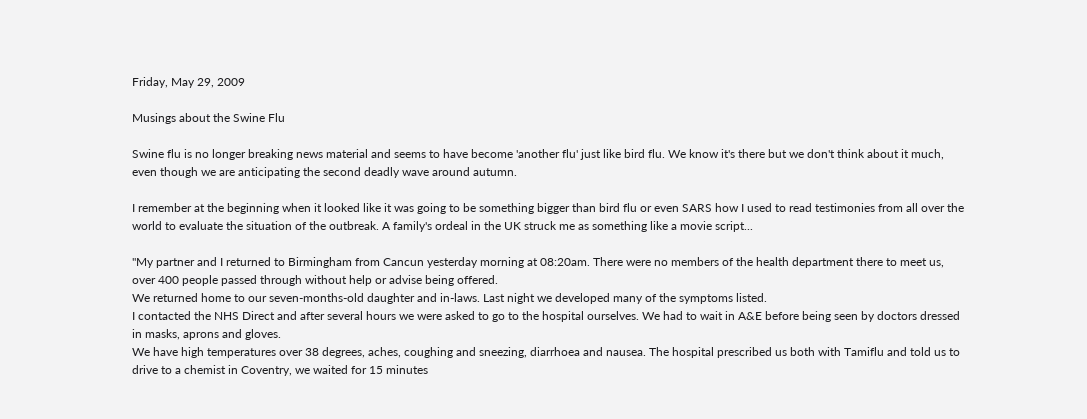Friday, May 29, 2009

Musings about the Swine Flu

Swine flu is no longer breaking news material and seems to have become 'another flu' just like bird flu. We know it's there but we don't think about it much, even though we are anticipating the second deadly wave around autumn.

I remember at the beginning when it looked like it was going to be something bigger than bird flu or even SARS how I used to read testimonies from all over the world to evaluate the situation of the outbreak. A family's ordeal in the UK struck me as something like a movie script...

"My partner and I returned to Birmingham from Cancun yesterday morning at 08:20am. There were no members of the health department there to meet us, over 400 people passed through without help or advise being offered.
We returned home to our seven-months-old daughter and in-laws. Last night we developed many of the symptoms listed.
I contacted the NHS Direct and after several hours we were asked to go to the hospital ourselves. We had to wait in A&E before being seen by doctors dressed in masks, aprons and gloves.
We have high temperatures over 38 degrees, aches, coughing and sneezing, diarrhoea and nausea. The hospital prescribed us both with Tamiflu and told us to drive to a chemist in Coventry, we waited for 15 minutes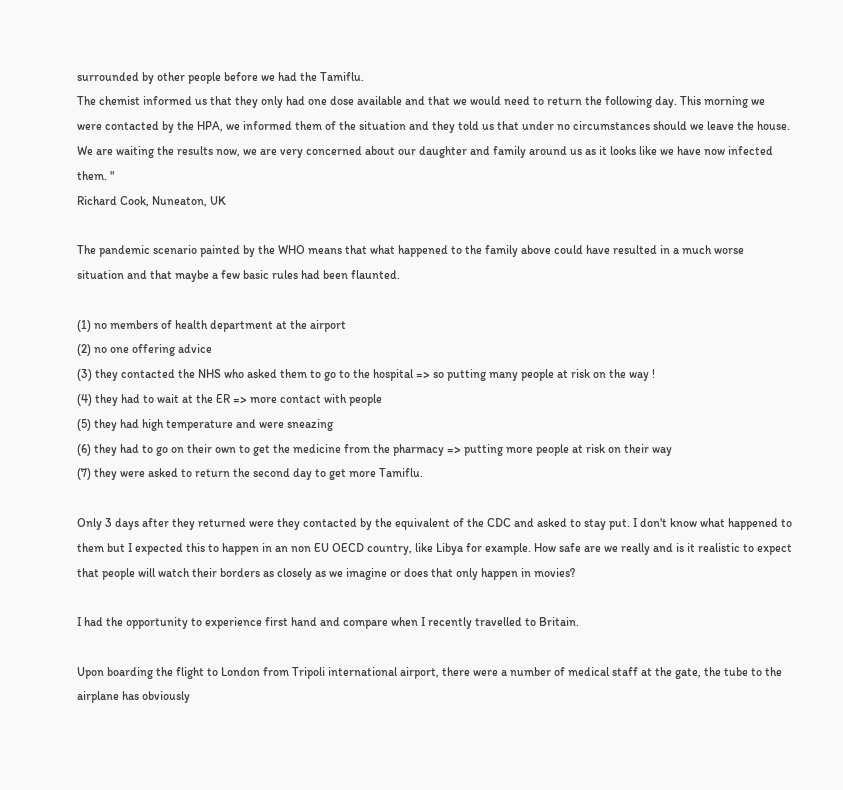surrounded by other people before we had the Tamiflu.
The chemist informed us that they only had one dose available and that we would need to return the following day. This morning we were contacted by the HPA, we informed them of the situation and they told us that under no circumstances should we leave the house.
We are waiting the results now, we are very concerned about our daughter and family around us as it looks like we have now infected them. "
Richard Cook, Nuneaton, UK

The pandemic scenario painted by the WHO means that what happened to the family above could have resulted in a much worse situation and that maybe a few basic rules had been flaunted.

(1) no members of health department at the airport
(2) no one offering advice
(3) they contacted the NHS who asked them to go to the hospital => so putting many people at risk on the way !
(4) they had to wait at the ER => more contact with people
(5) they had high temperature and were sneazing
(6) they had to go on their own to get the medicine from the pharmacy => putting more people at risk on their way
(7) they were asked to return the second day to get more Tamiflu.

Only 3 days after they returned were they contacted by the equivalent of the CDC and asked to stay put. I don't know what happened to them but I expected this to happen in an non EU OECD country, like Libya for example. How safe are we really and is it realistic to expect that people will watch their borders as closely as we imagine or does that only happen in movies?

I had the opportunity to experience first hand and compare when I recently travelled to Britain.

Upon boarding the flight to London from Tripoli international airport, there were a number of medical staff at the gate, the tube to the airplane has obviously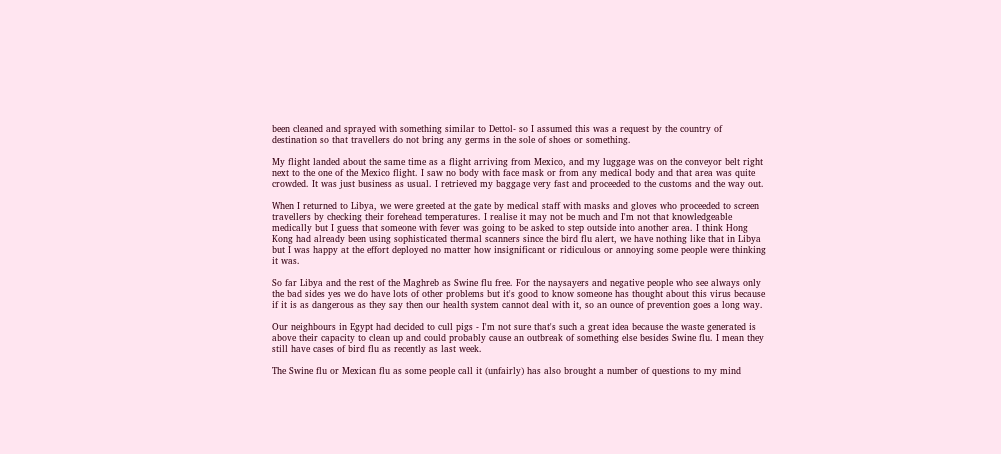been cleaned and sprayed with something similar to Dettol- so I assumed this was a request by the country of destination so that travellers do not bring any germs in the sole of shoes or something.

My flight landed about the same time as a flight arriving from Mexico, and my luggage was on the conveyor belt right next to the one of the Mexico flight. I saw no body with face mask or from any medical body and that area was quite crowded. It was just business as usual. I retrieved my baggage very fast and proceeded to the customs and the way out.

When I returned to Libya, we were greeted at the gate by medical staff with masks and gloves who proceeded to screen travellers by checking their forehead temperatures. I realise it may not be much and I'm not that knowledgeable medically but I guess that someone with fever was going to be asked to step outside into another area. I think Hong Kong had already been using sophisticated thermal scanners since the bird flu alert, we have nothing like that in Libya but I was happy at the effort deployed no matter how insignificant or ridiculous or annoying some people were thinking it was.

So far Libya and the rest of the Maghreb as Swine flu free. For the naysayers and negative people who see always only the bad sides yes we do have lots of other problems but it's good to know someone has thought about this virus because if it is as dangerous as they say then our health system cannot deal with it, so an ounce of prevention goes a long way.

Our neighbours in Egypt had decided to cull pigs - I'm not sure that's such a great idea because the waste generated is above their capacity to clean up and could probably cause an outbreak of something else besides Swine flu. I mean they still have cases of bird flu as recently as last week.

The Swine flu or Mexican flu as some people call it (unfairly) has also brought a number of questions to my mind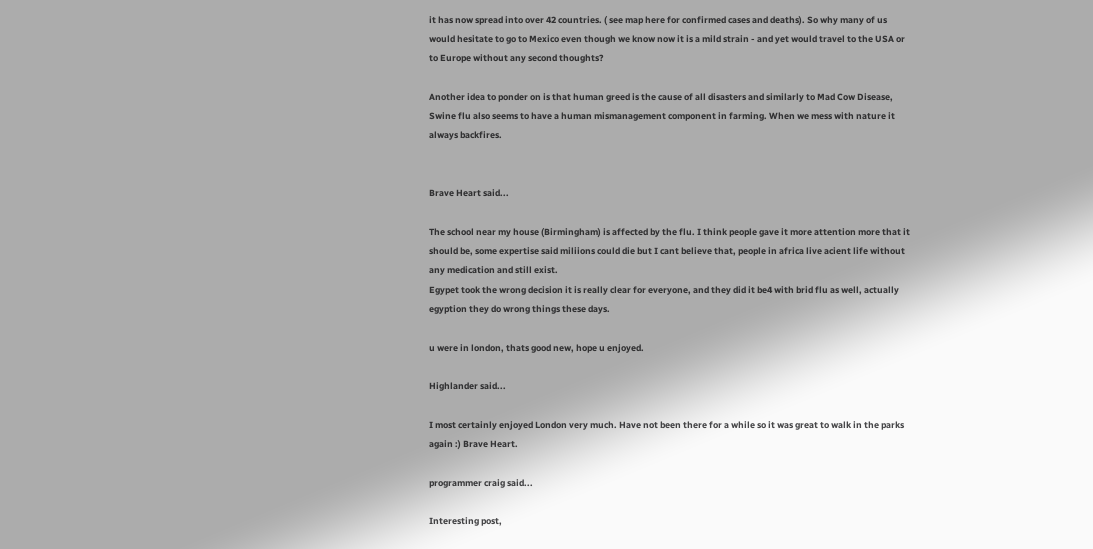it has now spread into over 42 countries. ( see map here for confirmed cases and deaths). So why many of us would hesitate to go to Mexico even though we know now it is a mild strain - and yet would travel to the USA or to Europe without any second thoughts?

Another idea to ponder on is that human greed is the cause of all disasters and similarly to Mad Cow Disease, Swine flu also seems to have a human mismanagement component in farming. When we mess with nature it always backfires.


Brave Heart said...

The school near my house (Birmingham) is affected by the flu. I think people gave it more attention more that it should be, some expertise said miliions could die but I cant believe that, people in africa live acient life without any medication and still exist.
Egypet took the wrong decision it is really clear for everyone, and they did it be4 with brid flu as well, actually egyption they do wrong things these days.

u were in london, thats good new, hope u enjoyed.

Highlander said...

I most certainly enjoyed London very much. Have not been there for a while so it was great to walk in the parks again :) Brave Heart.

programmer craig said...

Interesting post,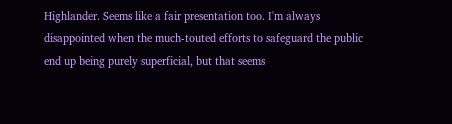Highlander. Seems like a fair presentation too. I'm always disappointed when the much-touted efforts to safeguard the public end up being purely superficial, but that seems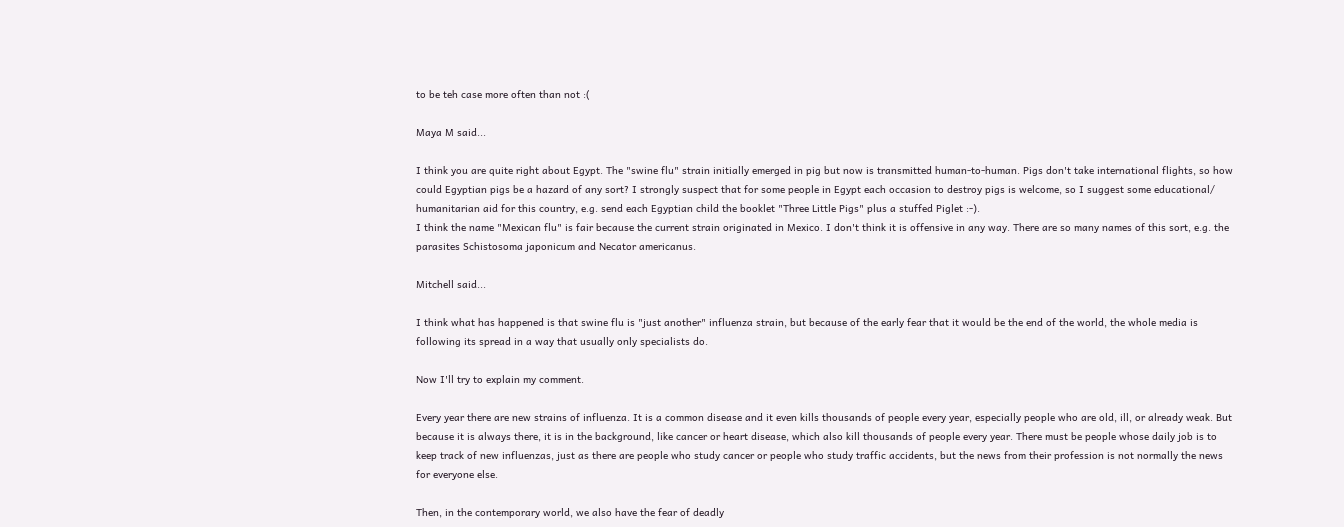to be teh case more often than not :(

Maya M said...

I think you are quite right about Egypt. The "swine flu" strain initially emerged in pig but now is transmitted human-to-human. Pigs don't take international flights, so how could Egyptian pigs be a hazard of any sort? I strongly suspect that for some people in Egypt each occasion to destroy pigs is welcome, so I suggest some educational/ humanitarian aid for this country, e.g. send each Egyptian child the booklet "Three Little Pigs" plus a stuffed Piglet :-).
I think the name "Mexican flu" is fair because the current strain originated in Mexico. I don't think it is offensive in any way. There are so many names of this sort, e.g. the parasites Schistosoma japonicum and Necator americanus.

Mitchell said...

I think what has happened is that swine flu is "just another" influenza strain, but because of the early fear that it would be the end of the world, the whole media is following its spread in a way that usually only specialists do.

Now I'll try to explain my comment.

Every year there are new strains of influenza. It is a common disease and it even kills thousands of people every year, especially people who are old, ill, or already weak. But because it is always there, it is in the background, like cancer or heart disease, which also kill thousands of people every year. There must be people whose daily job is to keep track of new influenzas, just as there are people who study cancer or people who study traffic accidents, but the news from their profession is not normally the news for everyone else.

Then, in the contemporary world, we also have the fear of deadly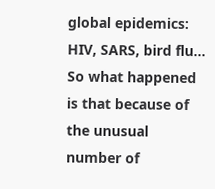global epidemics: HIV, SARS, bird flu... So what happened is that because of the unusual number of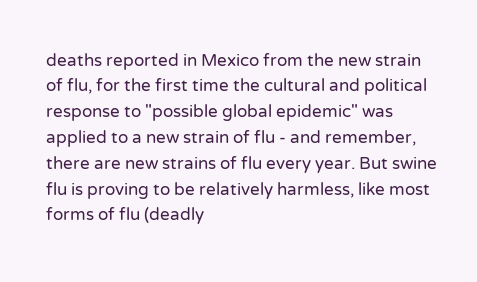deaths reported in Mexico from the new strain of flu, for the first time the cultural and political response to "possible global epidemic" was applied to a new strain of flu - and remember, there are new strains of flu every year. But swine flu is proving to be relatively harmless, like most forms of flu (deadly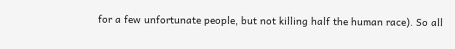for a few unfortunate people, but not killing half the human race). So all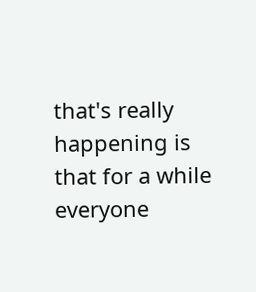that's really happening is that for a while everyone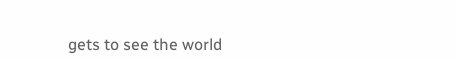gets to see the world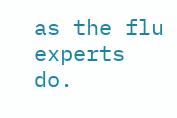as the flu experts do.